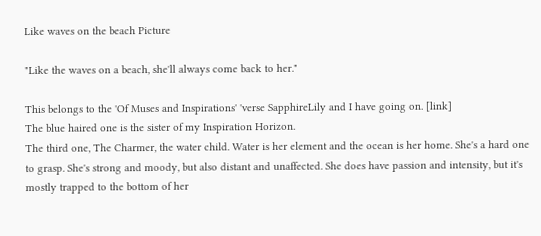Like waves on the beach Picture

"Like the waves on a beach, she'll always come back to her."

This belongs to the 'Of Muses and Inspirations' 'verse SapphireLily and I have going on. [link]
The blue haired one is the sister of my Inspiration Horizon.
The third one, The Charmer, the water child. Water is her element and the ocean is her home. She's a hard one to grasp. She's strong and moody, but also distant and unaffected. She does have passion and intensity, but it's mostly trapped to the bottom of her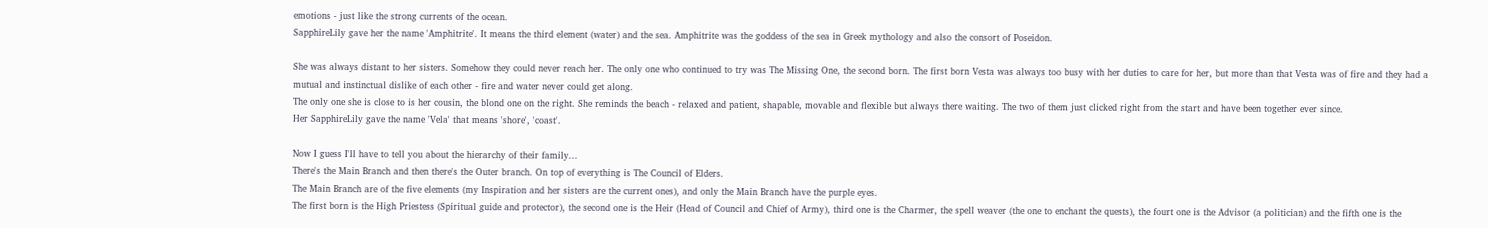emotions - just like the strong currents of the ocean.
SapphireLily gave her the name 'Amphitrite'. It means the third element (water) and the sea. Amphitrite was the goddess of the sea in Greek mythology and also the consort of Poseidon.

She was always distant to her sisters. Somehow they could never reach her. The only one who continued to try was The Missing One, the second born. The first born Vesta was always too busy with her duties to care for her, but more than that Vesta was of fire and they had a mutual and instinctual dislike of each other - fire and water never could get along.
The only one she is close to is her cousin, the blond one on the right. She reminds the beach - relaxed and patient, shapable, movable and flexible but always there waiting. The two of them just clicked right from the start and have been together ever since.
Her SapphireLily gave the name 'Vela' that means 'shore', 'coast'.

Now I guess I'll have to tell you about the hierarchy of their family...
There's the Main Branch and then there's the Outer branch. On top of everything is The Council of Elders.
The Main Branch are of the five elements (my Inspiration and her sisters are the current ones), and only the Main Branch have the purple eyes.
The first born is the High Priestess (Spiritual guide and protector), the second one is the Heir (Head of Council and Chief of Army), third one is the Charmer, the spell weaver (the one to enchant the quests), the fourt one is the Advisor (a politician) and the fifth one is the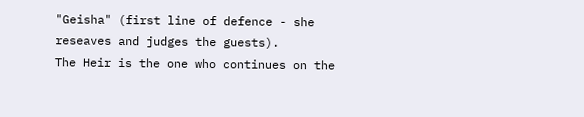"Geisha" (first line of defence - she reseaves and judges the guests).
The Heir is the one who continues on the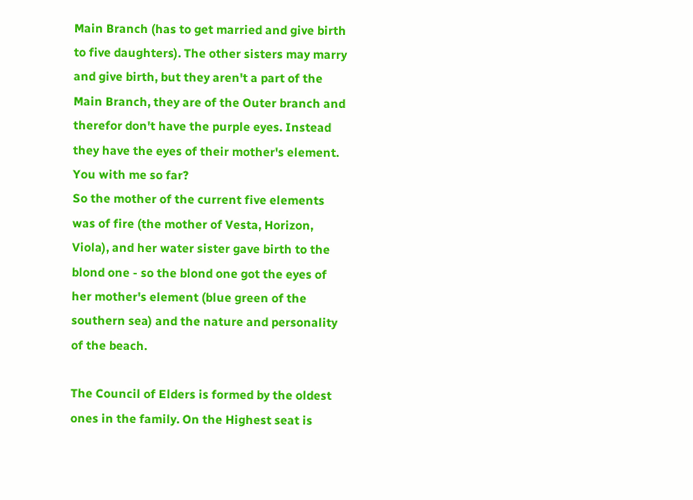Main Branch (has to get married and give birth to five daughters). The other sisters may marry and give birth, but they aren't a part of the Main Branch, they are of the Outer branch and therefor don't have the purple eyes. Instead they have the eyes of their mother's element.
You with me so far?
So the mother of the current five elements was of fire (the mother of Vesta, Horizon, Viola), and her water sister gave birth to the blond one - so the blond one got the eyes of her mother's element (blue green of the southern sea) and the nature and personality of the beach.

The Council of Elders is formed by the oldest ones in the family. On the Highest seat is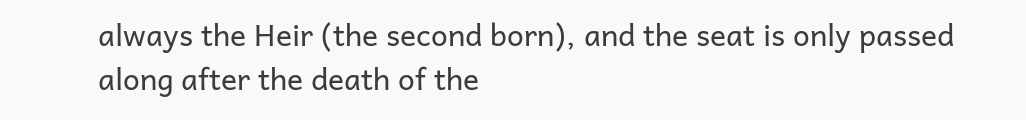always the Heir (the second born), and the seat is only passed along after the death of the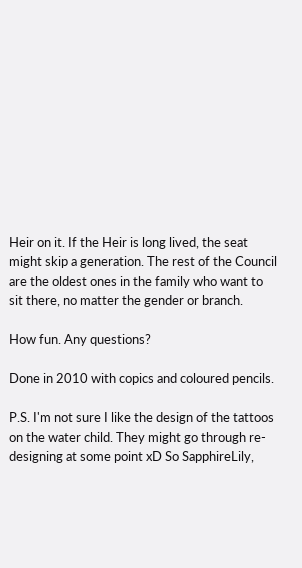Heir on it. If the Heir is long lived, the seat might skip a generation. The rest of the Council are the oldest ones in the family who want to sit there, no matter the gender or branch.

How fun. Any questions?

Done in 2010 with copics and coloured pencils.

P.S. I'm not sure I like the design of the tattoos on the water child. They might go through re-designing at some point xD So SapphireLily,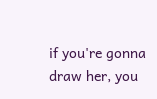if you're gonna draw her, you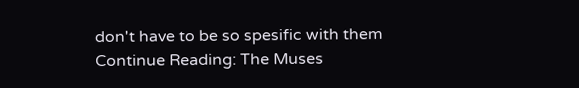don't have to be so spesific with them
Continue Reading: The Muses